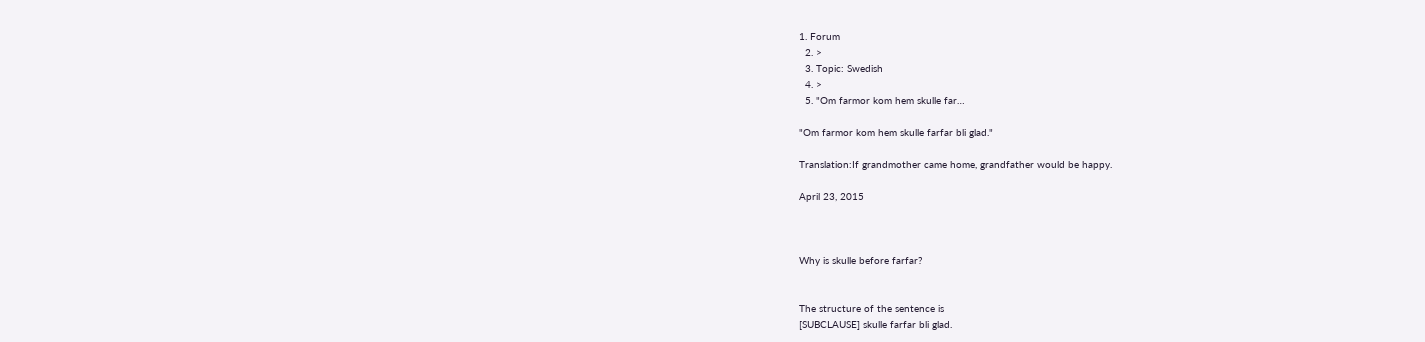1. Forum
  2. >
  3. Topic: Swedish
  4. >
  5. "Om farmor kom hem skulle far…

"Om farmor kom hem skulle farfar bli glad."

Translation:If grandmother came home, grandfather would be happy.

April 23, 2015



Why is skulle before farfar?


The structure of the sentence is
[SUBCLAUSE] skulle farfar bli glad.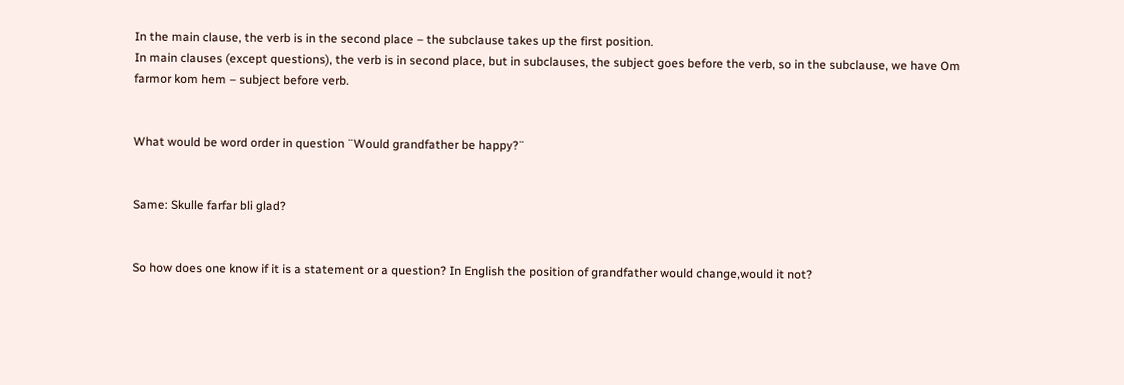In the main clause, the verb is in the second place – the subclause takes up the first position.
In main clauses (except questions), the verb is in second place, but in subclauses, the subject goes before the verb, so in the subclause, we have Om farmor kom hem – subject before verb.


What would be word order in question ¨Would grandfather be happy?¨


Same: Skulle farfar bli glad?


So how does one know if it is a statement or a question? In English the position of grandfather would change,would it not?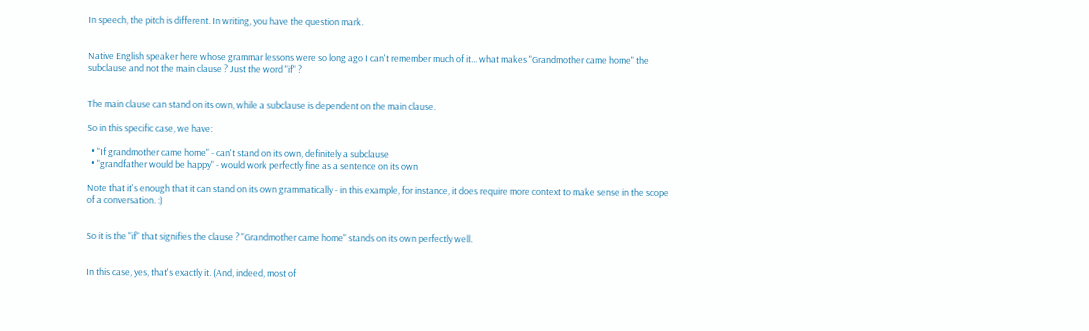In speech, the pitch is different. In writing, you have the question mark.


Native English speaker here whose grammar lessons were so long ago I can't remember much of it... what makes "Grandmother came home" the subclause and not the main clause ? Just the word "if" ?


The main clause can stand on its own, while a subclause is dependent on the main clause.

So in this specific case, we have:

  • "If grandmother came home" - can't stand on its own, definitely a subclause
  • "grandfather would be happy" - would work perfectly fine as a sentence on its own

Note that it's enough that it can stand on its own grammatically - in this example, for instance, it does require more context to make sense in the scope of a conversation. :)


So it is the "if" that signifies the clause ? "Grandmother came home" stands on its own perfectly well.


In this case, yes, that's exactly it. (And, indeed, most of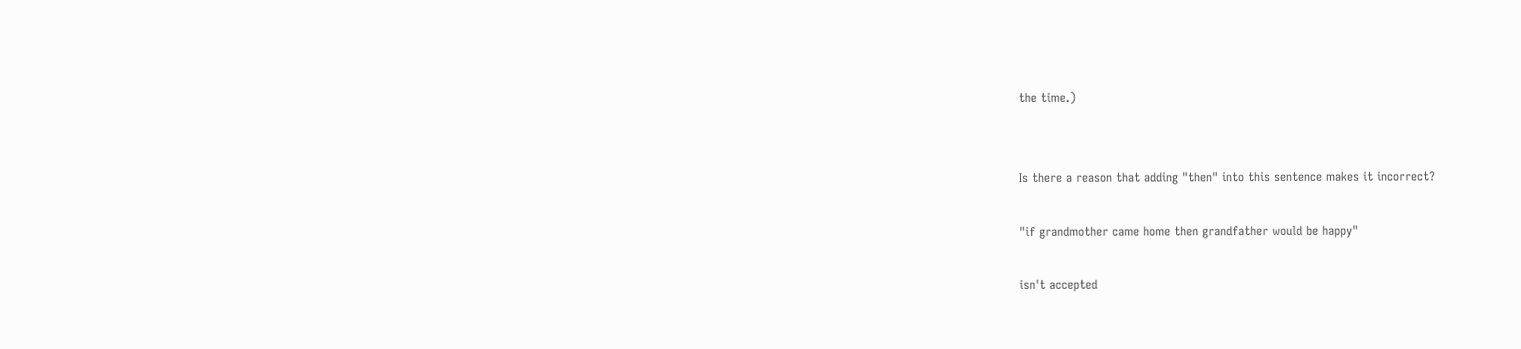the time.)


Is there a reason that adding "then" into this sentence makes it incorrect?

"if grandmother came home then grandfather would be happy"

isn't accepted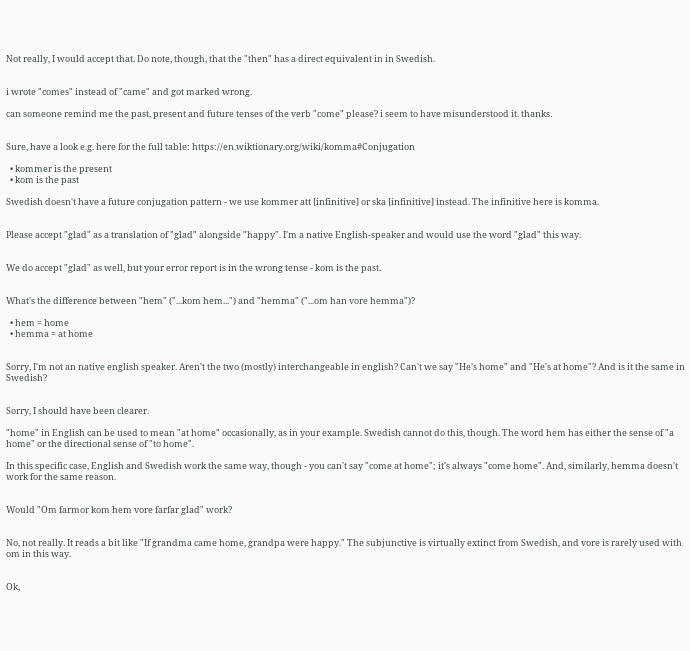Not really, I would accept that. Do note, though, that the "then" has a direct equivalent in in Swedish.


i wrote "comes" instead of "came" and got marked wrong.

can someone remind me the past, present and future tenses of the verb "come" please? i seem to have misunderstood it. thanks.


Sure, have a look e.g. here for the full table: https://en.wiktionary.org/wiki/komma#Conjugation

  • kommer is the present
  • kom is the past

Swedish doesn't have a future conjugation pattern - we use kommer att [infinitive] or ska [infinitive] instead. The infinitive here is komma.


Please accept "glad" as a translation of "glad" alongside "happy". I'm a native English-speaker and would use the word "glad" this way.


We do accept "glad" as well, but your error report is in the wrong tense - kom is the past.


What's the difference between "hem" ("...kom hem...") and "hemma" ("...om han vore hemma")?

  • hem = home
  • hemma = at home


Sorry, I'm not an native english speaker. Aren't the two (mostly) interchangeable in english? Can't we say "He's home" and "He's at home"? And is it the same in Swedish?


Sorry, I should have been clearer.

"home" in English can be used to mean "at home" occasionally, as in your example. Swedish cannot do this, though. The word hem has either the sense of "a home" or the directional sense of "to home".

In this specific case, English and Swedish work the same way, though - you can't say "come at home"; it's always "come home". And, similarly, hemma doesn't work for the same reason.


Would "Om farmor kom hem vore farfar glad" work?


No, not really. It reads a bit like "If grandma came home, grandpa were happy." The subjunctive is virtually extinct from Swedish, and vore is rarely used with om in this way.


Ok,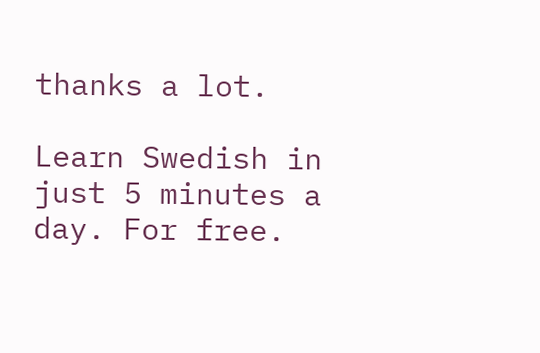thanks a lot.

Learn Swedish in just 5 minutes a day. For free.